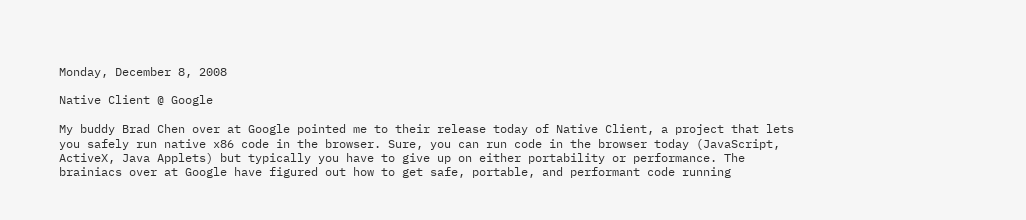Monday, December 8, 2008

Native Client @ Google

My buddy Brad Chen over at Google pointed me to their release today of Native Client, a project that lets you safely run native x86 code in the browser. Sure, you can run code in the browser today (JavaScript, ActiveX, Java Applets) but typically you have to give up on either portability or performance. The brainiacs over at Google have figured out how to get safe, portable, and performant code running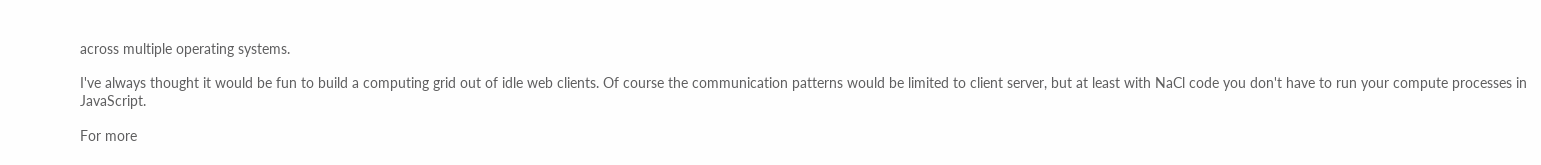across multiple operating systems.

I've always thought it would be fun to build a computing grid out of idle web clients. Of course the communication patterns would be limited to client server, but at least with NaCl code you don't have to run your compute processes in JavaScript.

For more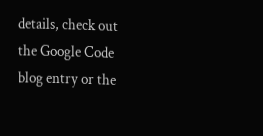details, check out the Google Code blog entry or the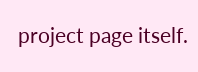project page itself.